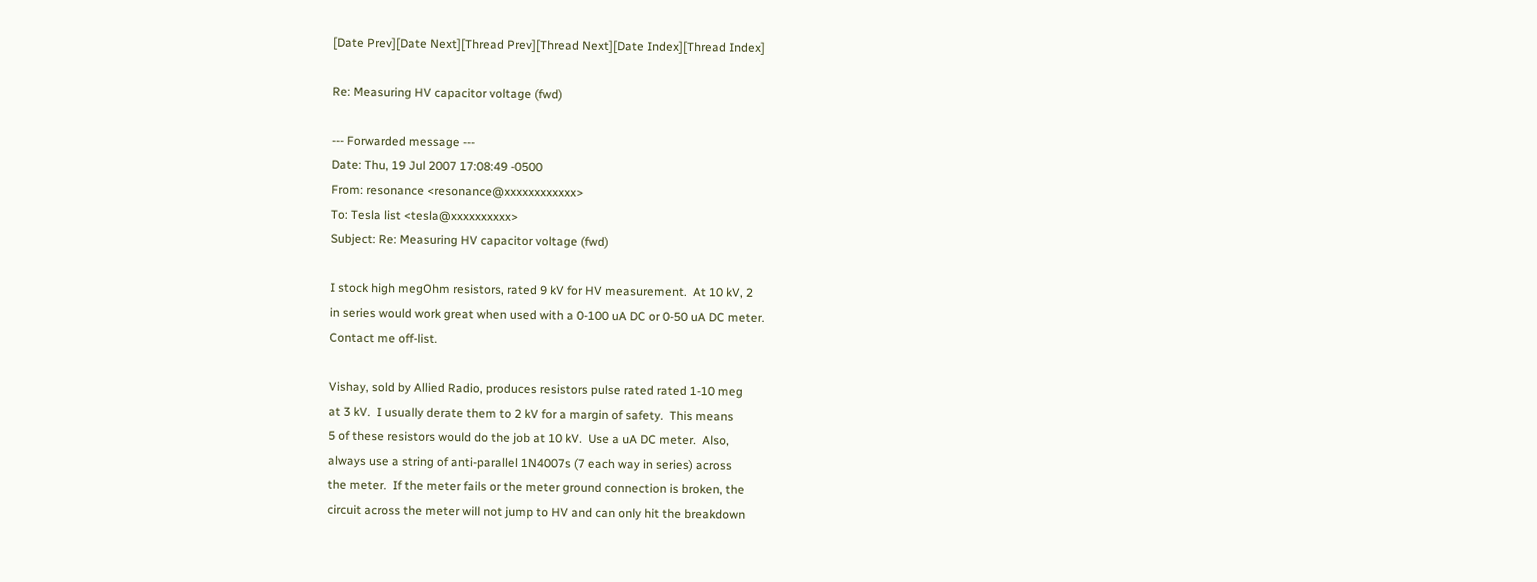[Date Prev][Date Next][Thread Prev][Thread Next][Date Index][Thread Index]

Re: Measuring HV capacitor voltage (fwd)

--- Forwarded message ---
Date: Thu, 19 Jul 2007 17:08:49 -0500
From: resonance <resonance@xxxxxxxxxxxx>
To: Tesla list <tesla@xxxxxxxxxx>
Subject: Re: Measuring HV capacitor voltage (fwd)

I stock high megOhm resistors, rated 9 kV for HV measurement.  At 10 kV, 2
in series would work great when used with a 0-100 uA DC or 0-50 uA DC meter.
Contact me off-list.

Vishay, sold by Allied Radio, produces resistors pulse rated rated 1-10 meg
at 3 kV.  I usually derate them to 2 kV for a margin of safety.  This means
5 of these resistors would do the job at 10 kV.  Use a uA DC meter.  Also,
always use a string of anti-parallel 1N4007s (7 each way in series) across
the meter.  If the meter fails or the meter ground connection is broken, the
circuit across the meter will not jump to HV and can only hit the breakdown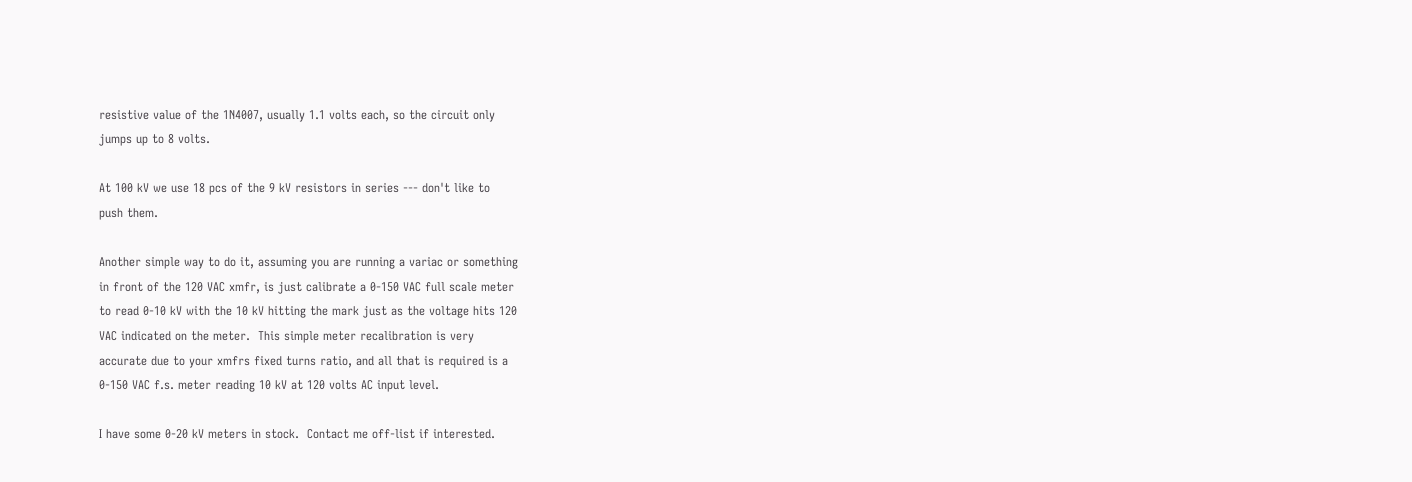resistive value of the 1N4007, usually 1.1 volts each, so the circuit only
jumps up to 8 volts.

At 100 kV we use 18 pcs of the 9 kV resistors in series --- don't like to
push them.

Another simple way to do it, assuming you are running a variac or something
in front of the 120 VAC xmfr, is just calibrate a 0-150 VAC full scale meter
to read 0-10 kV with the 10 kV hitting the mark just as the voltage hits 120
VAC indicated on the meter.  This simple meter recalibration is very
accurate due to your xmfrs fixed turns ratio, and all that is required is a
0-150 VAC f.s. meter reading 10 kV at 120 volts AC input level.

I have some 0-20 kV meters in stock.  Contact me off-list if interested.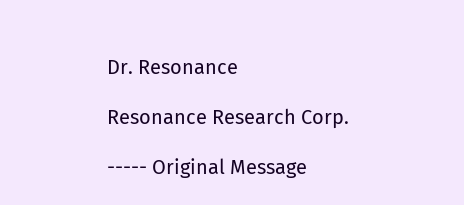Dr. Resonance

Resonance Research Corp.

----- Original Message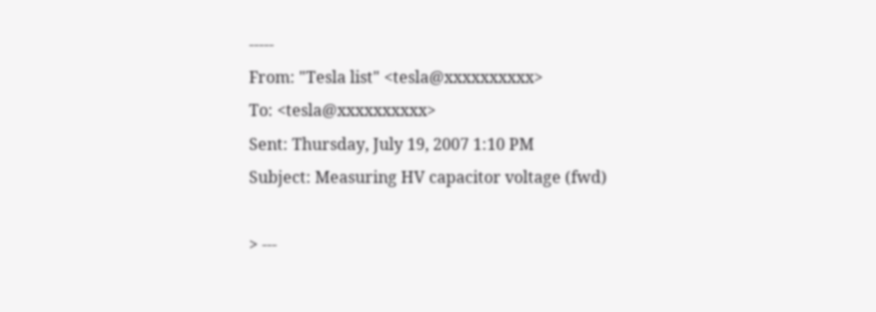-----
From: "Tesla list" <tesla@xxxxxxxxxx>
To: <tesla@xxxxxxxxxx>
Sent: Thursday, July 19, 2007 1:10 PM
Subject: Measuring HV capacitor voltage (fwd)

> ---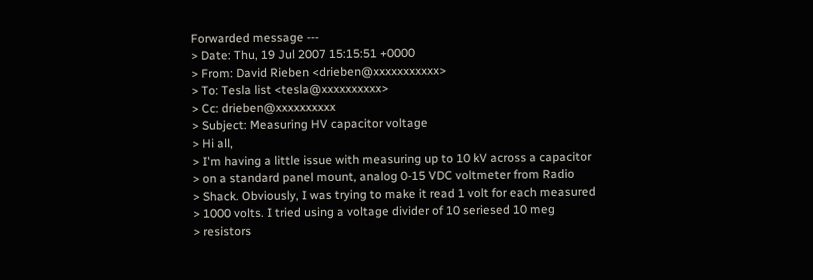Forwarded message ---
> Date: Thu, 19 Jul 2007 15:15:51 +0000
> From: David Rieben <drieben@xxxxxxxxxxx>
> To: Tesla list <tesla@xxxxxxxxxx>
> Cc: drieben@xxxxxxxxxx
> Subject: Measuring HV capacitor voltage
> Hi all,
> I'm having a little issue with measuring up to 10 kV across a capacitor
> on a standard panel mount, analog 0-15 VDC voltmeter from Radio
> Shack. Obviously, I was trying to make it read 1 volt for each measured
> 1000 volts. I tried using a voltage divider of 10 seriesed 10 meg
> resistors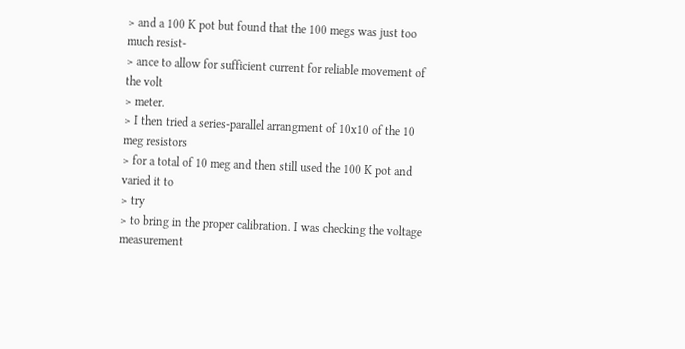> and a 100 K pot but found that the 100 megs was just too much resist-
> ance to allow for sufficient current for reliable movement of the volt
> meter.
> I then tried a series-parallel arrangment of 10x10 of the 10 meg resistors
> for a total of 10 meg and then still used the 100 K pot and varied it to
> try
> to bring in the proper calibration. I was checking the voltage measurement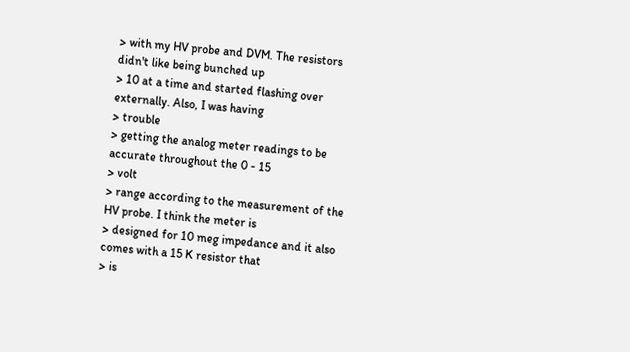> with my HV probe and DVM. The resistors didn't like being bunched up
> 10 at a time and started flashing over externally. Also, I was having
> trouble
> getting the analog meter readings to be accurate throughout the 0 - 15
> volt
> range according to the measurement of the HV probe. I think the meter is
> designed for 10 meg impedance and it also comes with a 15 K resistor that
> is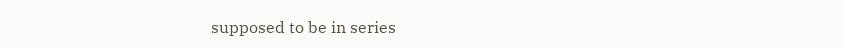supposed to be in series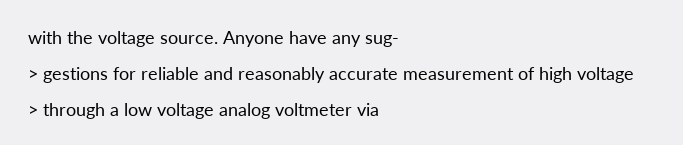with the voltage source. Anyone have any sug-
> gestions for reliable and reasonably accurate measurement of high voltage
> through a low voltage analog voltmeter via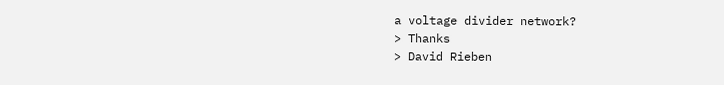a voltage divider network?
> Thanks
> David Rieben